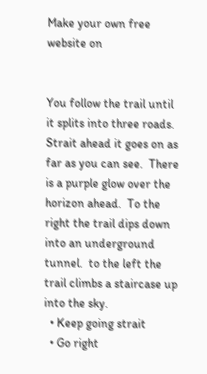Make your own free website on


You follow the trail until it splits into three roads.  Strait ahead it goes on as far as you can see.  There is a purple glow over the horizon ahead.  To the right the trail dips down into an underground tunnel.  to the left the trail climbs a staircase up into the sky.
  • Keep going strait
  • Go right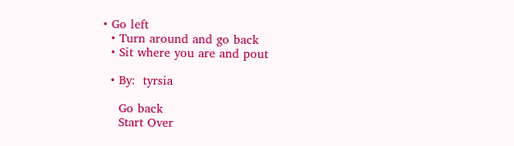• Go left
  • Turn around and go back
  • Sit where you are and pout

  • By:  tyrsia

    Go back
    Start Over